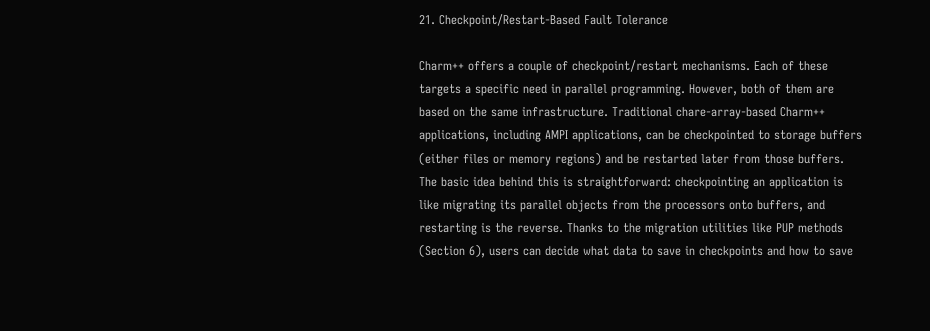21. Checkpoint/Restart-Based Fault Tolerance

Charm++ offers a couple of checkpoint/restart mechanisms. Each of these targets a specific need in parallel programming. However, both of them are based on the same infrastructure. Traditional chare-array-based Charm++ applications, including AMPI applications, can be checkpointed to storage buffers (either files or memory regions) and be restarted later from those buffers. The basic idea behind this is straightforward: checkpointing an application is like migrating its parallel objects from the processors onto buffers, and restarting is the reverse. Thanks to the migration utilities like PUP methods (Section 6), users can decide what data to save in checkpoints and how to save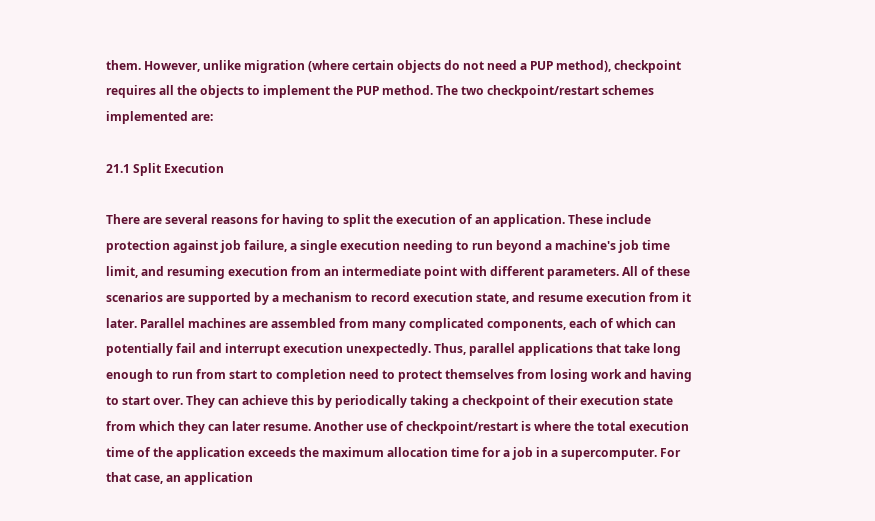them. However, unlike migration (where certain objects do not need a PUP method), checkpoint requires all the objects to implement the PUP method. The two checkpoint/restart schemes implemented are:

21.1 Split Execution

There are several reasons for having to split the execution of an application. These include protection against job failure, a single execution needing to run beyond a machine's job time limit, and resuming execution from an intermediate point with different parameters. All of these scenarios are supported by a mechanism to record execution state, and resume execution from it later. Parallel machines are assembled from many complicated components, each of which can potentially fail and interrupt execution unexpectedly. Thus, parallel applications that take long enough to run from start to completion need to protect themselves from losing work and having to start over. They can achieve this by periodically taking a checkpoint of their execution state from which they can later resume. Another use of checkpoint/restart is where the total execution time of the application exceeds the maximum allocation time for a job in a supercomputer. For that case, an application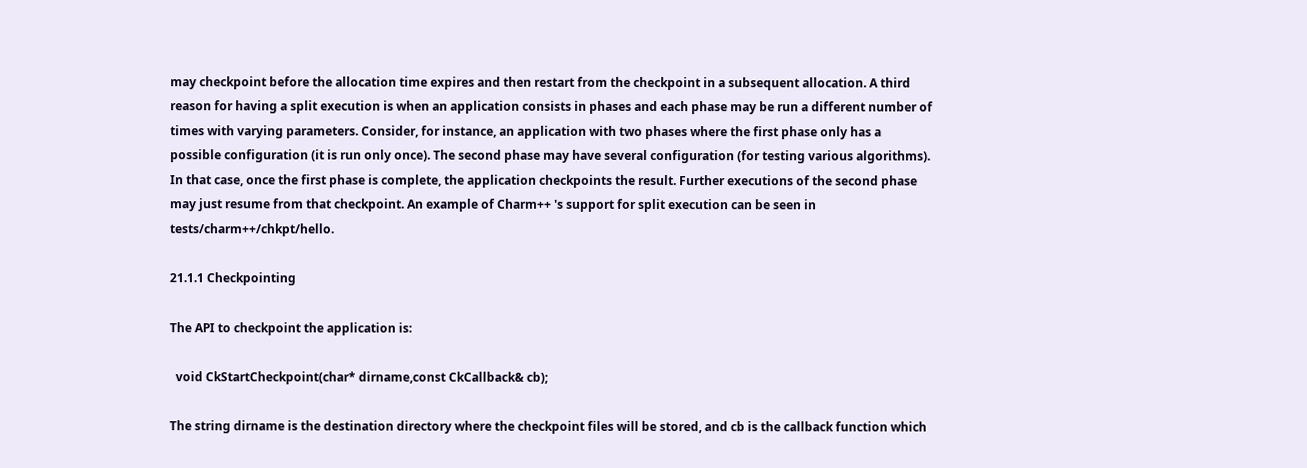may checkpoint before the allocation time expires and then restart from the checkpoint in a subsequent allocation. A third reason for having a split execution is when an application consists in phases and each phase may be run a different number of times with varying parameters. Consider, for instance, an application with two phases where the first phase only has a possible configuration (it is run only once). The second phase may have several configuration (for testing various algorithms). In that case, once the first phase is complete, the application checkpoints the result. Further executions of the second phase may just resume from that checkpoint. An example of Charm++ 's support for split execution can be seen in tests/charm++/chkpt/hello.

21.1.1 Checkpointing

The API to checkpoint the application is:

  void CkStartCheckpoint(char* dirname,const CkCallback& cb);

The string dirname is the destination directory where the checkpoint files will be stored, and cb is the callback function which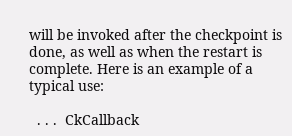will be invoked after the checkpoint is done, as well as when the restart is complete. Here is an example of a typical use:

  . . .  CkCallback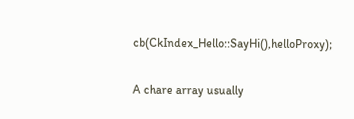cb(CkIndex_Hello::SayHi(),helloProxy);

A chare array usually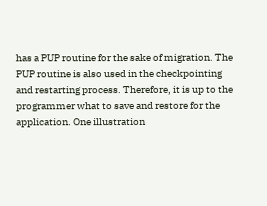has a PUP routine for the sake of migration. The PUP routine is also used in the checkpointing and restarting process. Therefore, it is up to the programmer what to save and restore for the application. One illustration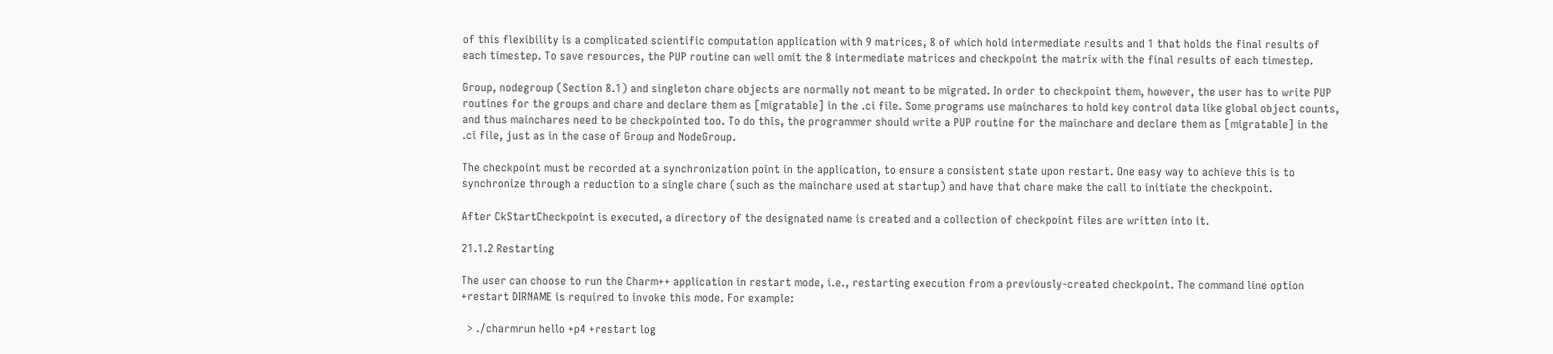of this flexibility is a complicated scientific computation application with 9 matrices, 8 of which hold intermediate results and 1 that holds the final results of each timestep. To save resources, the PUP routine can well omit the 8 intermediate matrices and checkpoint the matrix with the final results of each timestep.

Group, nodegroup (Section 8.1) and singleton chare objects are normally not meant to be migrated. In order to checkpoint them, however, the user has to write PUP routines for the groups and chare and declare them as [migratable] in the .ci file. Some programs use mainchares to hold key control data like global object counts, and thus mainchares need to be checkpointed too. To do this, the programmer should write a PUP routine for the mainchare and declare them as [migratable] in the .ci file, just as in the case of Group and NodeGroup.

The checkpoint must be recorded at a synchronization point in the application, to ensure a consistent state upon restart. One easy way to achieve this is to synchronize through a reduction to a single chare (such as the mainchare used at startup) and have that chare make the call to initiate the checkpoint.

After CkStartCheckpoint is executed, a directory of the designated name is created and a collection of checkpoint files are written into it.

21.1.2 Restarting

The user can choose to run the Charm++ application in restart mode, i.e., restarting execution from a previously-created checkpoint. The command line option +restart DIRNAME is required to invoke this mode. For example:

  > ./charmrun hello +p4 +restart log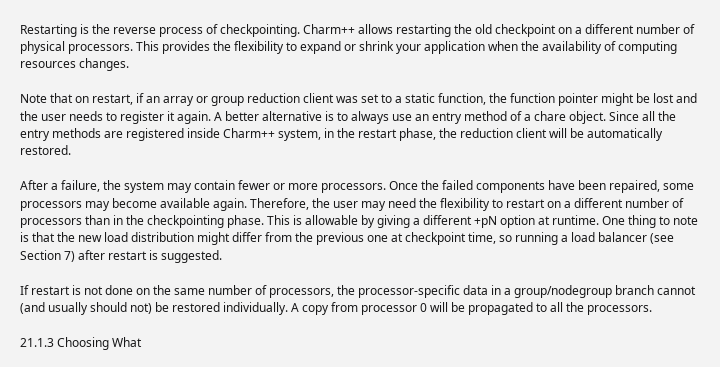Restarting is the reverse process of checkpointing. Charm++ allows restarting the old checkpoint on a different number of physical processors. This provides the flexibility to expand or shrink your application when the availability of computing resources changes.

Note that on restart, if an array or group reduction client was set to a static function, the function pointer might be lost and the user needs to register it again. A better alternative is to always use an entry method of a chare object. Since all the entry methods are registered inside Charm++ system, in the restart phase, the reduction client will be automatically restored.

After a failure, the system may contain fewer or more processors. Once the failed components have been repaired, some processors may become available again. Therefore, the user may need the flexibility to restart on a different number of processors than in the checkpointing phase. This is allowable by giving a different +pN option at runtime. One thing to note is that the new load distribution might differ from the previous one at checkpoint time, so running a load balancer (see Section 7) after restart is suggested.

If restart is not done on the same number of processors, the processor-specific data in a group/nodegroup branch cannot (and usually should not) be restored individually. A copy from processor 0 will be propagated to all the processors.

21.1.3 Choosing What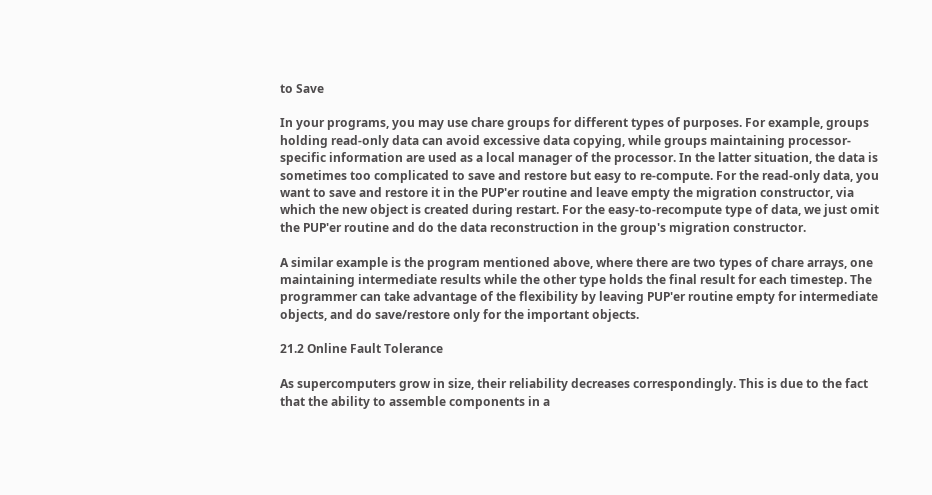to Save

In your programs, you may use chare groups for different types of purposes. For example, groups holding read-only data can avoid excessive data copying, while groups maintaining processor-specific information are used as a local manager of the processor. In the latter situation, the data is sometimes too complicated to save and restore but easy to re-compute. For the read-only data, you want to save and restore it in the PUP'er routine and leave empty the migration constructor, via which the new object is created during restart. For the easy-to-recompute type of data, we just omit the PUP'er routine and do the data reconstruction in the group's migration constructor.

A similar example is the program mentioned above, where there are two types of chare arrays, one maintaining intermediate results while the other type holds the final result for each timestep. The programmer can take advantage of the flexibility by leaving PUP'er routine empty for intermediate objects, and do save/restore only for the important objects.

21.2 Online Fault Tolerance

As supercomputers grow in size, their reliability decreases correspondingly. This is due to the fact that the ability to assemble components in a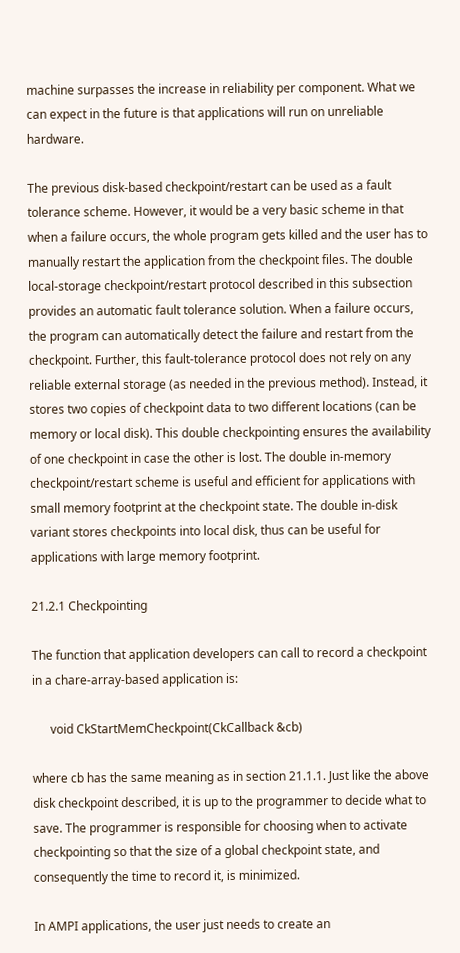machine surpasses the increase in reliability per component. What we can expect in the future is that applications will run on unreliable hardware.

The previous disk-based checkpoint/restart can be used as a fault tolerance scheme. However, it would be a very basic scheme in that when a failure occurs, the whole program gets killed and the user has to manually restart the application from the checkpoint files. The double local-storage checkpoint/restart protocol described in this subsection provides an automatic fault tolerance solution. When a failure occurs, the program can automatically detect the failure and restart from the checkpoint. Further, this fault-tolerance protocol does not rely on any reliable external storage (as needed in the previous method). Instead, it stores two copies of checkpoint data to two different locations (can be memory or local disk). This double checkpointing ensures the availability of one checkpoint in case the other is lost. The double in-memory checkpoint/restart scheme is useful and efficient for applications with small memory footprint at the checkpoint state. The double in-disk variant stores checkpoints into local disk, thus can be useful for applications with large memory footprint.

21.2.1 Checkpointing

The function that application developers can call to record a checkpoint in a chare-array-based application is:

      void CkStartMemCheckpoint(CkCallback &cb)

where cb has the same meaning as in section 21.1.1. Just like the above disk checkpoint described, it is up to the programmer to decide what to save. The programmer is responsible for choosing when to activate checkpointing so that the size of a global checkpoint state, and consequently the time to record it, is minimized.

In AMPI applications, the user just needs to create an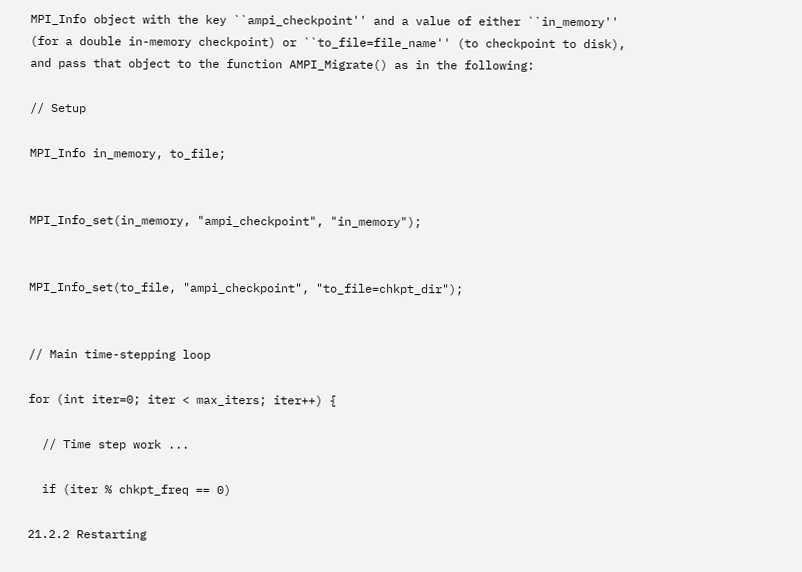MPI_Info object with the key ``ampi_checkpoint'' and a value of either ``in_memory'' (for a double in-memory checkpoint) or ``to_file=file_name'' (to checkpoint to disk), and pass that object to the function AMPI_Migrate() as in the following:

// Setup

MPI_Info in_memory, to_file;


MPI_Info_set(in_memory, "ampi_checkpoint", "in_memory");


MPI_Info_set(to_file, "ampi_checkpoint", "to_file=chkpt_dir");


// Main time-stepping loop

for (int iter=0; iter < max_iters; iter++) {

  // Time step work ...

  if (iter % chkpt_freq == 0)

21.2.2 Restarting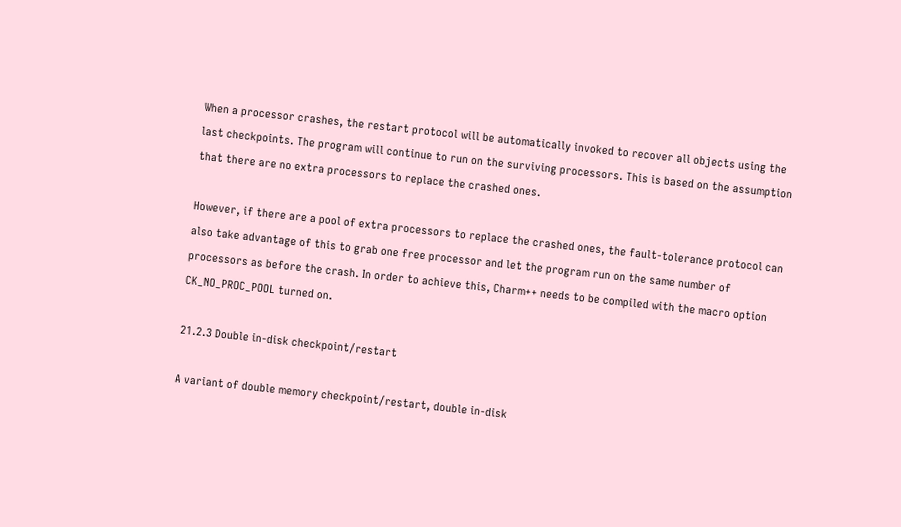When a processor crashes, the restart protocol will be automatically invoked to recover all objects using the last checkpoints. The program will continue to run on the surviving processors. This is based on the assumption that there are no extra processors to replace the crashed ones.

However, if there are a pool of extra processors to replace the crashed ones, the fault-tolerance protocol can also take advantage of this to grab one free processor and let the program run on the same number of processors as before the crash. In order to achieve this, Charm++ needs to be compiled with the macro option CK_NO_PROC_POOL turned on.

21.2.3 Double in-disk checkpoint/restart

A variant of double memory checkpoint/restart, double in-disk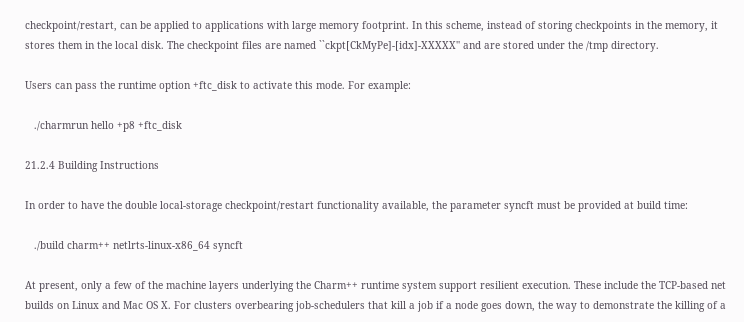checkpoint/restart, can be applied to applications with large memory footprint. In this scheme, instead of storing checkpoints in the memory, it stores them in the local disk. The checkpoint files are named ``ckpt[CkMyPe]-[idx]-XXXXX'' and are stored under the /tmp directory.

Users can pass the runtime option +ftc_disk to activate this mode. For example:

   ./charmrun hello +p8 +ftc_disk

21.2.4 Building Instructions

In order to have the double local-storage checkpoint/restart functionality available, the parameter syncft must be provided at build time:

   ./build charm++ netlrts-linux-x86_64 syncft

At present, only a few of the machine layers underlying the Charm++ runtime system support resilient execution. These include the TCP-based net builds on Linux and Mac OS X. For clusters overbearing job-schedulers that kill a job if a node goes down, the way to demonstrate the killing of a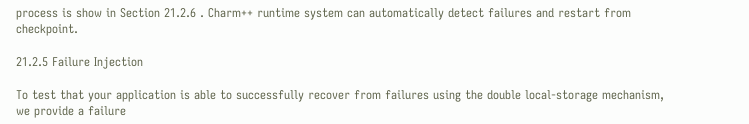process is show in Section 21.2.6 . Charm++ runtime system can automatically detect failures and restart from checkpoint.

21.2.5 Failure Injection

To test that your application is able to successfully recover from failures using the double local-storage mechanism, we provide a failure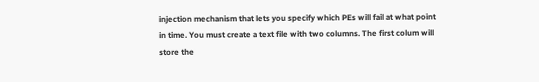injection mechanism that lets you specify which PEs will fail at what point in time. You must create a text file with two columns. The first colum will store the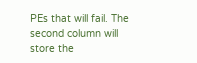PEs that will fail. The second column will store the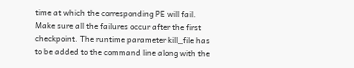time at which the corresponding PE will fail. Make sure all the failures occur after the first checkpoint. The runtime parameter kill_file has to be added to the command line along with the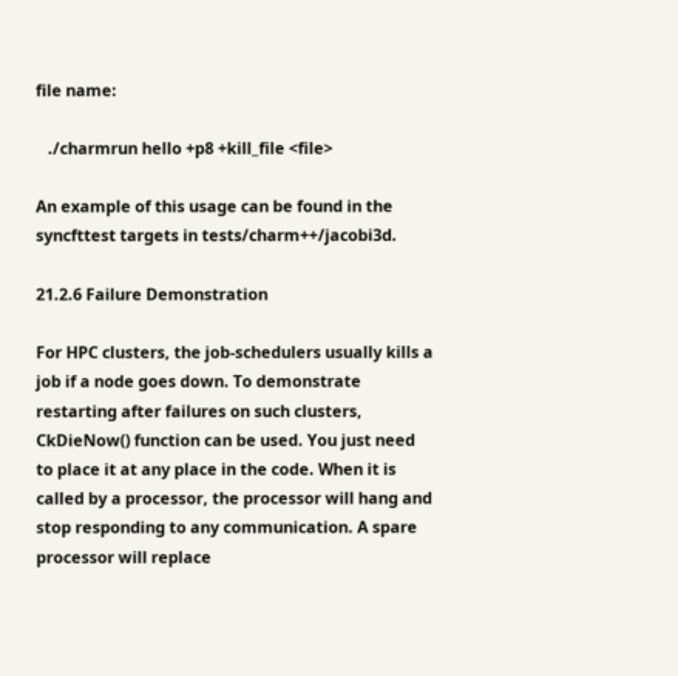file name:

   ./charmrun hello +p8 +kill_file <file>

An example of this usage can be found in the syncfttest targets in tests/charm++/jacobi3d.

21.2.6 Failure Demonstration

For HPC clusters, the job-schedulers usually kills a job if a node goes down. To demonstrate restarting after failures on such clusters, CkDieNow() function can be used. You just need to place it at any place in the code. When it is called by a processor, the processor will hang and stop responding to any communication. A spare processor will replace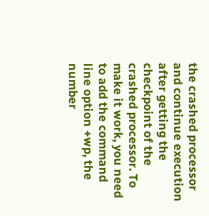the crashed processor and continue execution after getting the checkpoint of the crashed processor. To make it work, you need to add the command line option +wp, the number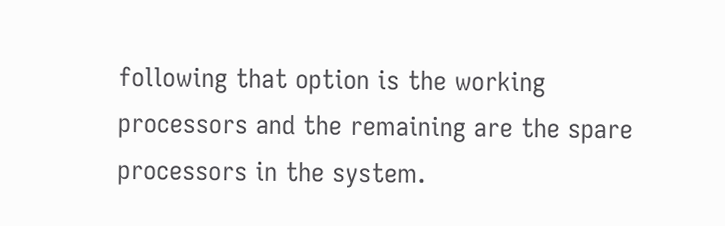following that option is the working processors and the remaining are the spare processors in the system.